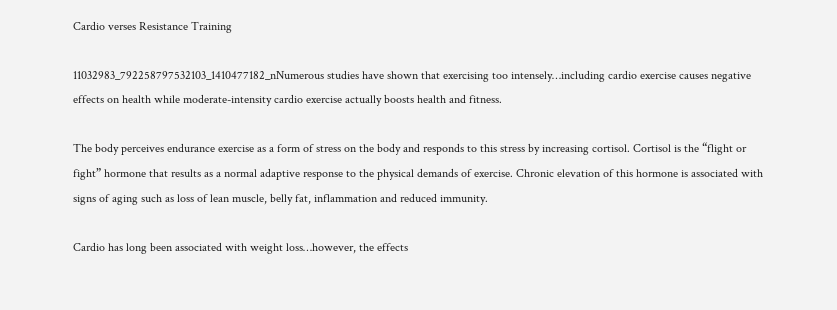Cardio verses Resistance Training

11032983_792258797532103_1410477182_nNumerous studies have shown that exercising too intensely…including cardio exercise causes negative effects on health while moderate-intensity cardio exercise actually boosts health and fitness.

The body perceives endurance exercise as a form of stress on the body and responds to this stress by increasing cortisol. Cortisol is the “flight or fight” hormone that results as a normal adaptive response to the physical demands of exercise. Chronic elevation of this hormone is associated with signs of aging such as loss of lean muscle, belly fat, inflammation and reduced immunity.

Cardio has long been associated with weight loss…however, the effects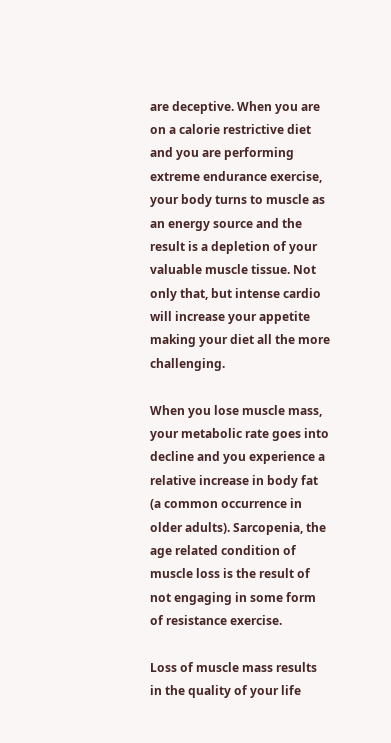are deceptive. When you are on a calorie restrictive diet and you are performing extreme endurance exercise, your body turns to muscle as an energy source and the result is a depletion of your valuable muscle tissue. Not only that, but intense cardio will increase your appetite making your diet all the more challenging.

When you lose muscle mass, your metabolic rate goes into decline and you experience a relative increase in body fat (a common occurrence in older adults). Sarcopenia, the age related condition of muscle loss is the result of not engaging in some form of resistance exercise.

Loss of muscle mass results in the quality of your life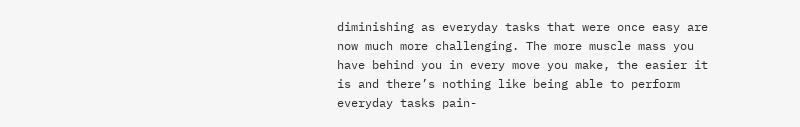diminishing as everyday tasks that were once easy are now much more challenging. The more muscle mass you have behind you in every move you make, the easier it is and there’s nothing like being able to perform everyday tasks pain-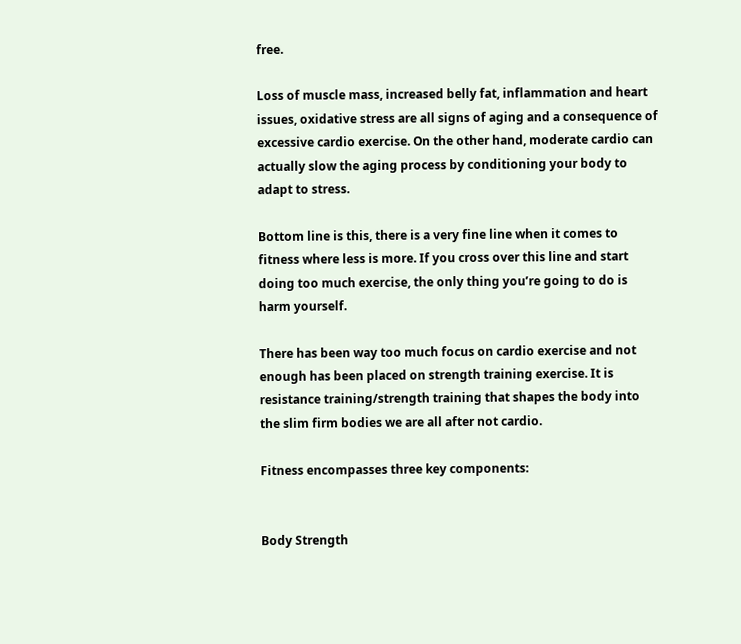free.

Loss of muscle mass, increased belly fat, inflammation and heart issues, oxidative stress are all signs of aging and a consequence of excessive cardio exercise. On the other hand, moderate cardio can actually slow the aging process by conditioning your body to adapt to stress.

Bottom line is this, there is a very fine line when it comes to fitness where less is more. If you cross over this line and start doing too much exercise, the only thing you’re going to do is harm yourself.

There has been way too much focus on cardio exercise and not enough has been placed on strength training exercise. It is resistance training/strength training that shapes the body into the slim firm bodies we are all after not cardio.

Fitness encompasses three key components:


Body Strength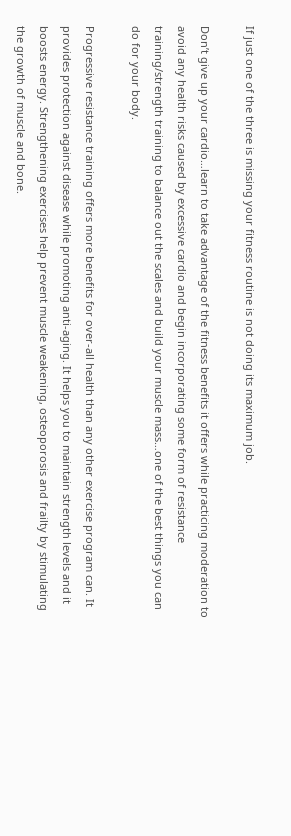If just one of the three is missing your fitness routine is not doing its maximum job.

Don’t give up your cardio…learn to take advantage of the fitness benefits it offers while practicing moderation to avoid any health risks caused by excessive cardio and begin incorporating some form of resistance training/strength training to balance out the scales and build your muscle mass…one of the best things you can do for your body.

Progressive resistance training offers more benefits for over-all health than any other exercise program can. It provides protection against disease while promoting anti-aging. It helps you to maintain strength levels and it boosts energy. Strengthening exercises help prevent muscle weakening, osteoporosis and frailty by stimulating the growth of muscle and bone.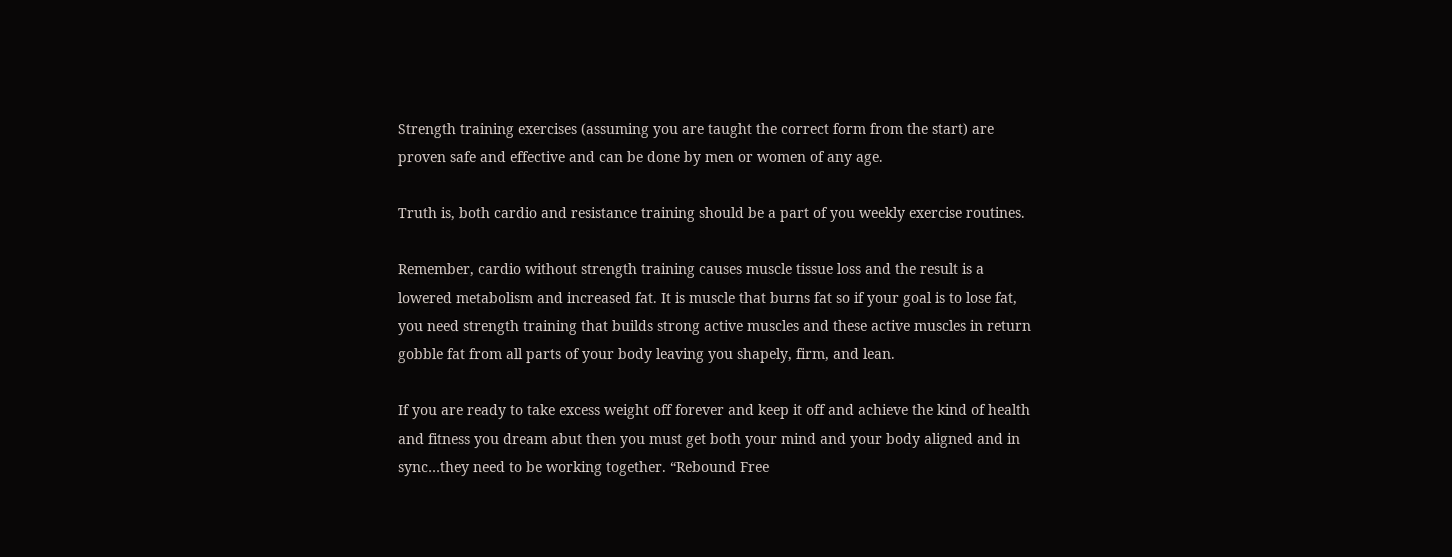Strength training exercises (assuming you are taught the correct form from the start) are proven safe and effective and can be done by men or women of any age.

Truth is, both cardio and resistance training should be a part of you weekly exercise routines.

Remember, cardio without strength training causes muscle tissue loss and the result is a lowered metabolism and increased fat. It is muscle that burns fat so if your goal is to lose fat, you need strength training that builds strong active muscles and these active muscles in return gobble fat from all parts of your body leaving you shapely, firm, and lean.

If you are ready to take excess weight off forever and keep it off and achieve the kind of health and fitness you dream abut then you must get both your mind and your body aligned and in sync…they need to be working together. “Rebound Free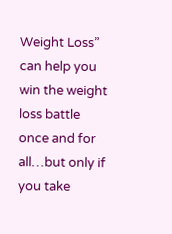Weight Loss” can help you win the weight loss battle once and for all…but only if you take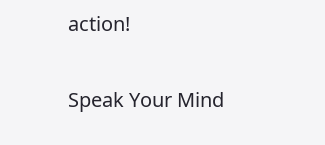action!

Speak Your Mind